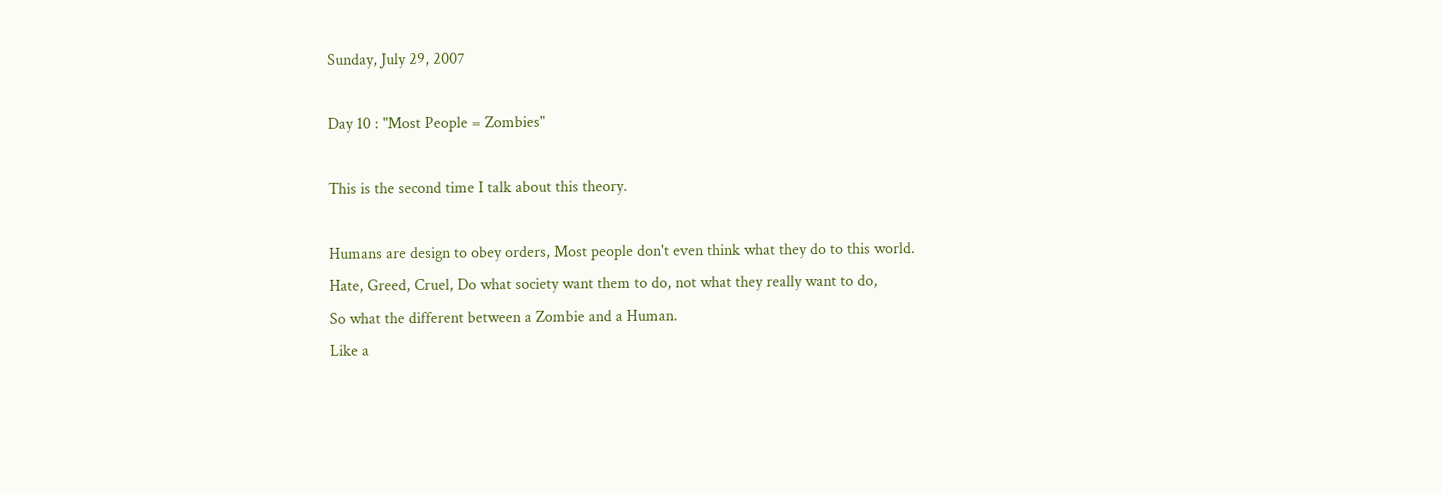Sunday, July 29, 2007

Day 10 : "Most People = Zombies"

This is the second time I talk about this theory.

Humans are design to obey orders, Most people don't even think what they do to this world.
Hate, Greed, Cruel, Do what society want them to do, not what they really want to do,
So what the different between a Zombie and a Human.
Like a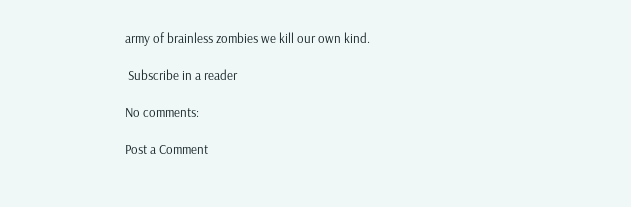army of brainless zombies we kill our own kind.

 Subscribe in a reader

No comments:

Post a Comment